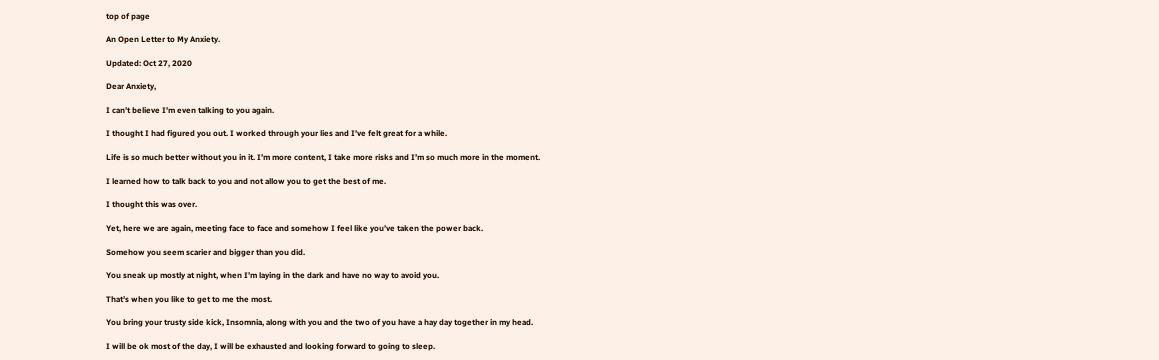top of page

An Open Letter to My Anxiety.

Updated: Oct 27, 2020

Dear Anxiety,

I can’t believe I’m even talking to you again.

I thought I had figured you out. I worked through your lies and I’ve felt great for a while.

Life is so much better without you in it. I’m more content, I take more risks and I’m so much more in the moment.

I learned how to talk back to you and not allow you to get the best of me.

I thought this was over.

Yet, here we are again, meeting face to face and somehow I feel like you’ve taken the power back.

Somehow you seem scarier and bigger than you did.

You sneak up mostly at night, when I’m laying in the dark and have no way to avoid you.

That’s when you like to get to me the most.

You bring your trusty side kick, Insomnia, along with you and the two of you have a hay day together in my head.

I will be ok most of the day, I will be exhausted and looking forward to going to sleep.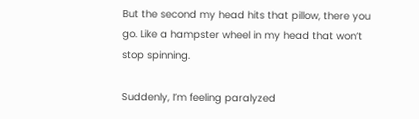But the second my head hits that pillow, there you go. Like a hampster wheel in my head that won’t stop spinning.

Suddenly, I’m feeling paralyzed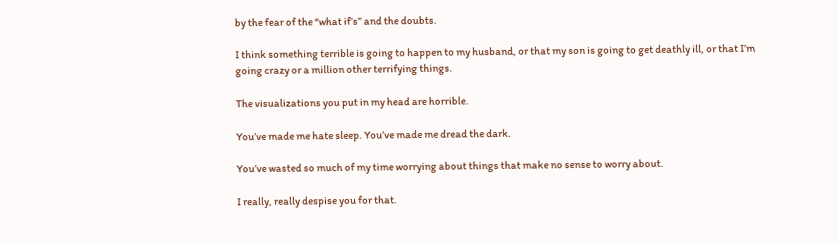by the fear of the “what if’s” and the doubts.

I think something terrible is going to happen to my husband, or that my son is going to get deathly ill, or that I’m going crazy or a million other terrifying things.

The visualizations you put in my head are horrible.

You’ve made me hate sleep. You’ve made me dread the dark.

You’ve wasted so much of my time worrying about things that make no sense to worry about.

I really, really despise you for that.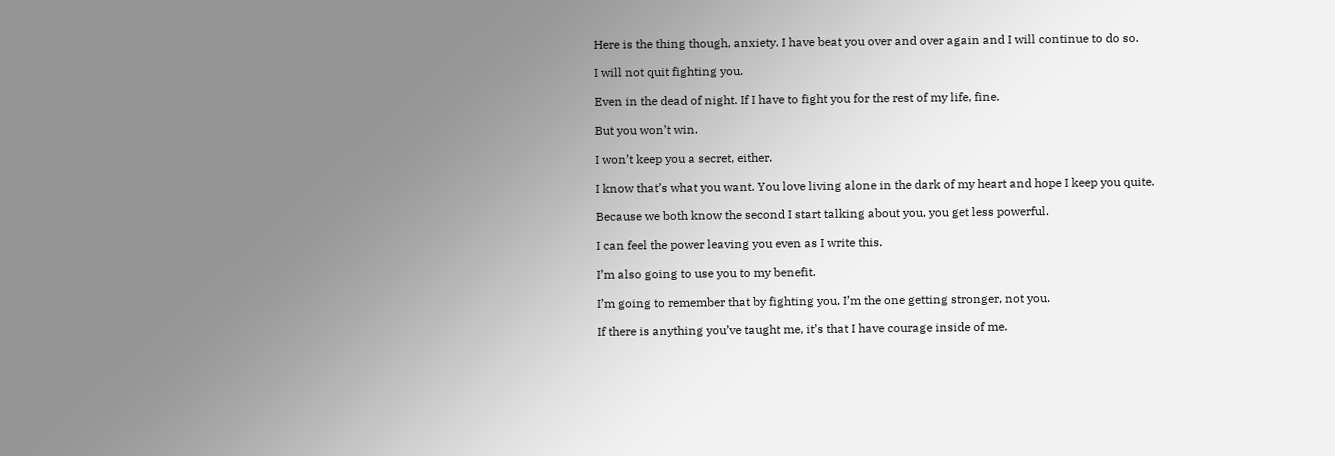Here is the thing though, anxiety. I have beat you over and over again and I will continue to do so.

I will not quit fighting you.

Even in the dead of night. If I have to fight you for the rest of my life, fine.

But you won’t win.

I won’t keep you a secret, either.

I know that’s what you want. You love living alone in the dark of my heart and hope I keep you quite.

Because we both know the second I start talking about you, you get less powerful.

I can feel the power leaving you even as I write this.

I’m also going to use you to my benefit.

I’m going to remember that by fighting you, I’m the one getting stronger, not you.

If there is anything you’ve taught me, it’s that I have courage inside of me.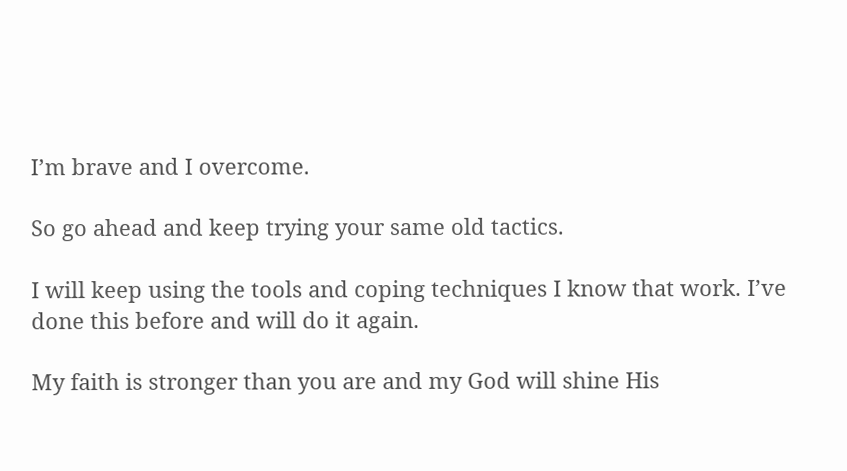I’m brave and I overcome.

So go ahead and keep trying your same old tactics.

I will keep using the tools and coping techniques I know that work. I’ve done this before and will do it again.

My faith is stronger than you are and my God will shine His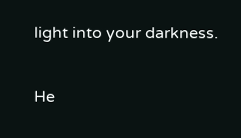light into your darkness.

He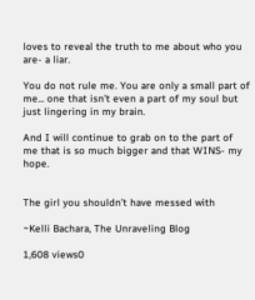loves to reveal the truth to me about who you are- a liar.

You do not rule me. You are only a small part of me... one that isn’t even a part of my soul but just lingering in my brain.

And I will continue to grab on to the part of me that is so much bigger and that WINS- my hope.


The girl you shouldn’t have messed with

~Kelli Bachara, The Unraveling Blog

1,608 views0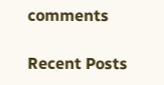comments

Recent Posts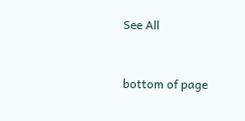See All


bottom of page